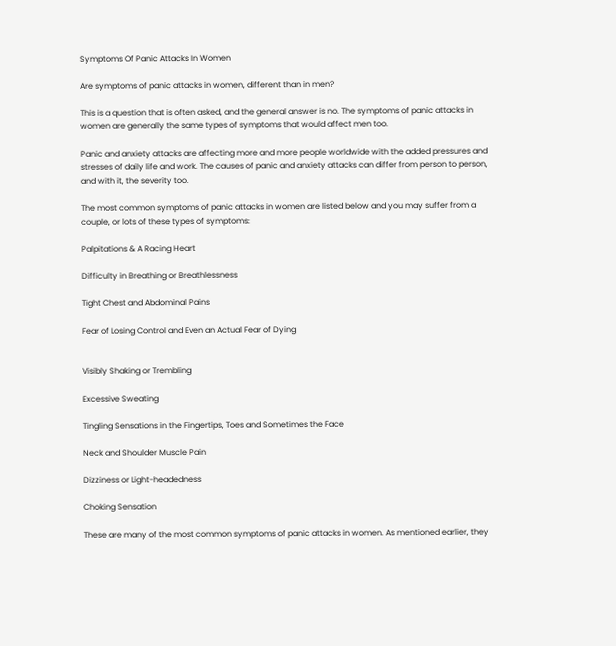Symptoms Of Panic Attacks In Women

Are symptoms of panic attacks in women, different than in men?

This is a question that is often asked, and the general answer is no. The symptoms of panic attacks in women are generally the same types of symptoms that would affect men too.

Panic and anxiety attacks are affecting more and more people worldwide with the added pressures and stresses of daily life and work. The causes of panic and anxiety attacks can differ from person to person, and with it, the severity too.

The most common symptoms of panic attacks in women are listed below and you may suffer from a couple, or lots of these types of symptoms:

Palpitations & A Racing Heart

Difficulty in Breathing or Breathlessness

Tight Chest and Abdominal Pains

Fear of Losing Control and Even an Actual Fear of Dying


Visibly Shaking or Trembling

Excessive Sweating

Tingling Sensations in the Fingertips, Toes and Sometimes the Face

Neck and Shoulder Muscle Pain

Dizziness or Light-headedness

Choking Sensation

These are many of the most common symptoms of panic attacks in women. As mentioned earlier, they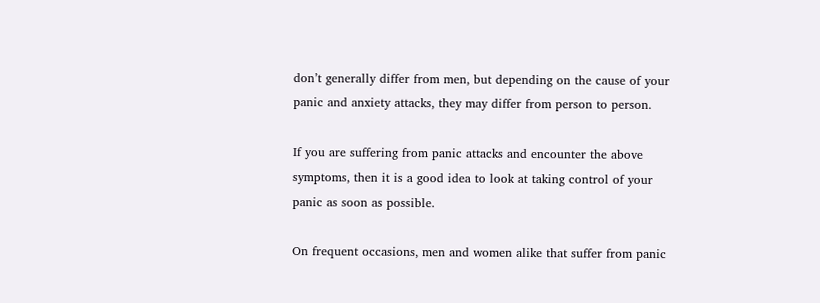don’t generally differ from men, but depending on the cause of your panic and anxiety attacks, they may differ from person to person.

If you are suffering from panic attacks and encounter the above symptoms, then it is a good idea to look at taking control of your panic as soon as possible.

On frequent occasions, men and women alike that suffer from panic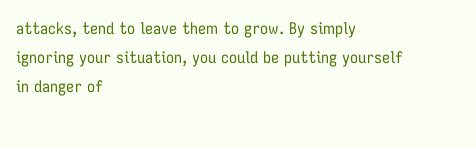attacks, tend to leave them to grow. By simply ignoring your situation, you could be putting yourself in danger of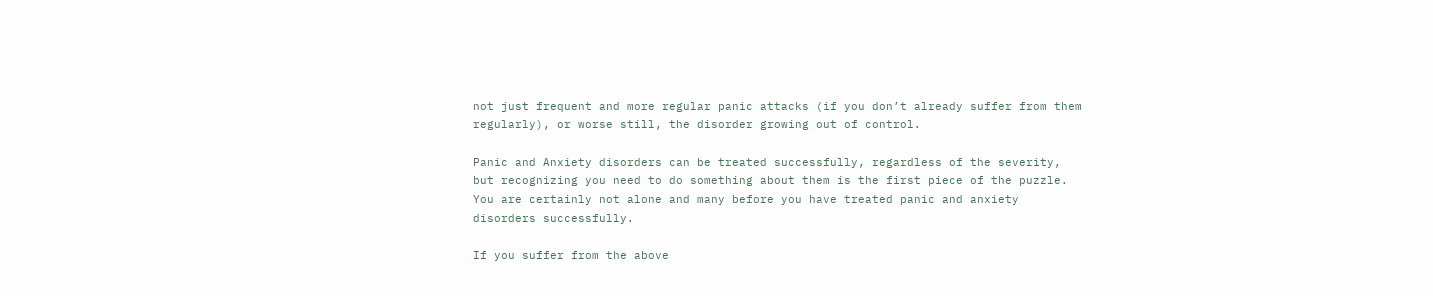not just frequent and more regular panic attacks (if you don’t already suffer from them regularly), or worse still, the disorder growing out of control.

Panic and Anxiety disorders can be treated successfully, regardless of the severity, but recognizing you need to do something about them is the first piece of the puzzle. You are certainly not alone and many before you have treated panic and anxiety disorders successfully.

If you suffer from the above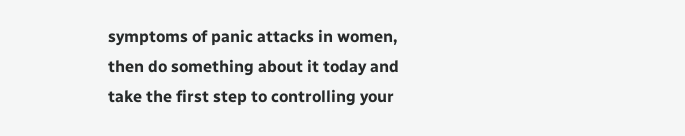symptoms of panic attacks in women, then do something about it today and take the first step to controlling your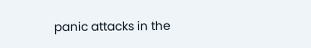panic attacks in the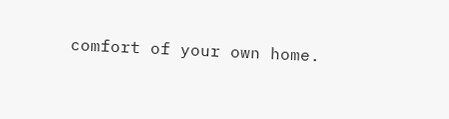comfort of your own home.